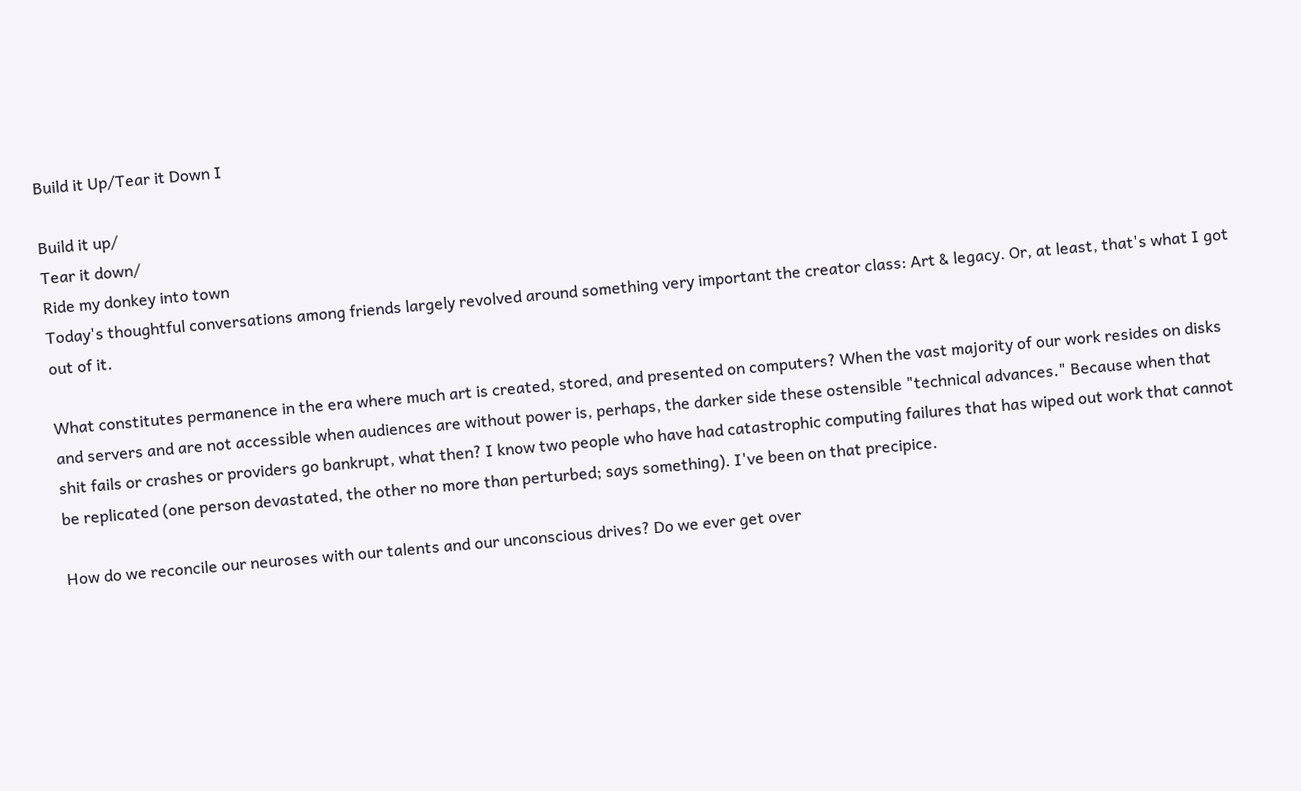Build it Up/Tear it Down I

Build it up/
Tear it down/
Ride my donkey into town
Today's thoughtful conversations among friends largely revolved around something very important the creator class: Art & legacy. Or, at least, that's what I got out of it.

What constitutes permanence in the era where much art is created, stored, and presented on computers? When the vast majority of our work resides on disks and servers and are not accessible when audiences are without power is, perhaps, the darker side these ostensible "technical advances." Because when that shit fails or crashes or providers go bankrupt, what then? I know two people who have had catastrophic computing failures that has wiped out work that cannot be replicated (one person devastated, the other no more than perturbed; says something). I've been on that precipice.

How do we reconcile our neuroses with our talents and our unconscious drives? Do we ever get over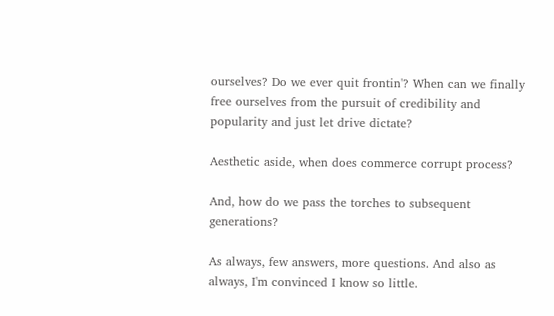ourselves? Do we ever quit frontin'? When can we finally free ourselves from the pursuit of credibility and popularity and just let drive dictate?

Aesthetic aside, when does commerce corrupt process?

And, how do we pass the torches to subsequent generations?

As always, few answers, more questions. And also as always, I'm convinced I know so little.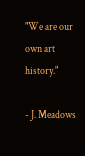"We are our own art history."

- J. Meadows